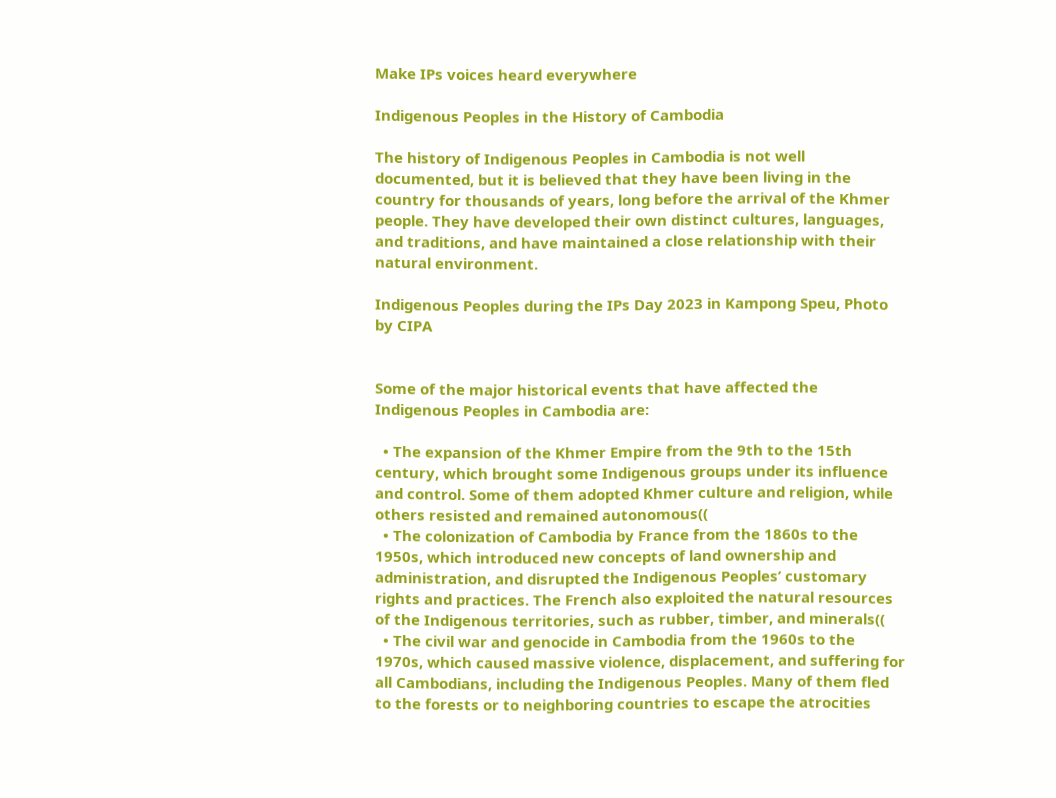Make IPs voices heard everywhere

Indigenous Peoples in the History of Cambodia

The history of Indigenous Peoples in Cambodia is not well documented, but it is believed that they have been living in the country for thousands of years, long before the arrival of the Khmer people. They have developed their own distinct cultures, languages, and traditions, and have maintained a close relationship with their natural environment.

Indigenous Peoples during the IPs Day 2023 in Kampong Speu, Photo by CIPA


Some of the major historical events that have affected the Indigenous Peoples in Cambodia are:

  • The expansion of the Khmer Empire from the 9th to the 15th century, which brought some Indigenous groups under its influence and control. Some of them adopted Khmer culture and religion, while others resisted and remained autonomous((
  • The colonization of Cambodia by France from the 1860s to the 1950s, which introduced new concepts of land ownership and administration, and disrupted the Indigenous Peoples’ customary rights and practices. The French also exploited the natural resources of the Indigenous territories, such as rubber, timber, and minerals((
  • The civil war and genocide in Cambodia from the 1960s to the 1970s, which caused massive violence, displacement, and suffering for all Cambodians, including the Indigenous Peoples. Many of them fled to the forests or to neighboring countries to escape the atrocities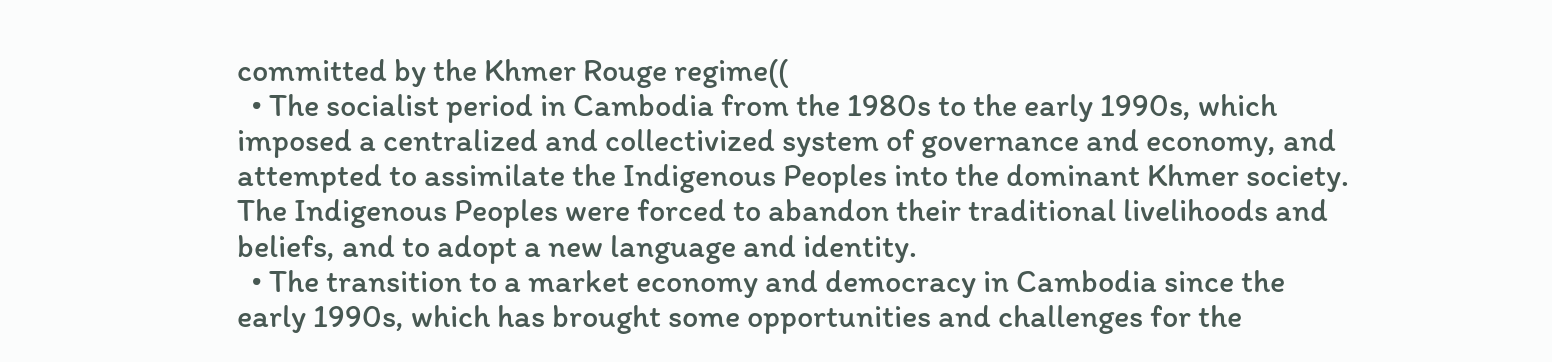committed by the Khmer Rouge regime((
  • The socialist period in Cambodia from the 1980s to the early 1990s, which imposed a centralized and collectivized system of governance and economy, and attempted to assimilate the Indigenous Peoples into the dominant Khmer society. The Indigenous Peoples were forced to abandon their traditional livelihoods and beliefs, and to adopt a new language and identity.
  • The transition to a market economy and democracy in Cambodia since the early 1990s, which has brought some opportunities and challenges for the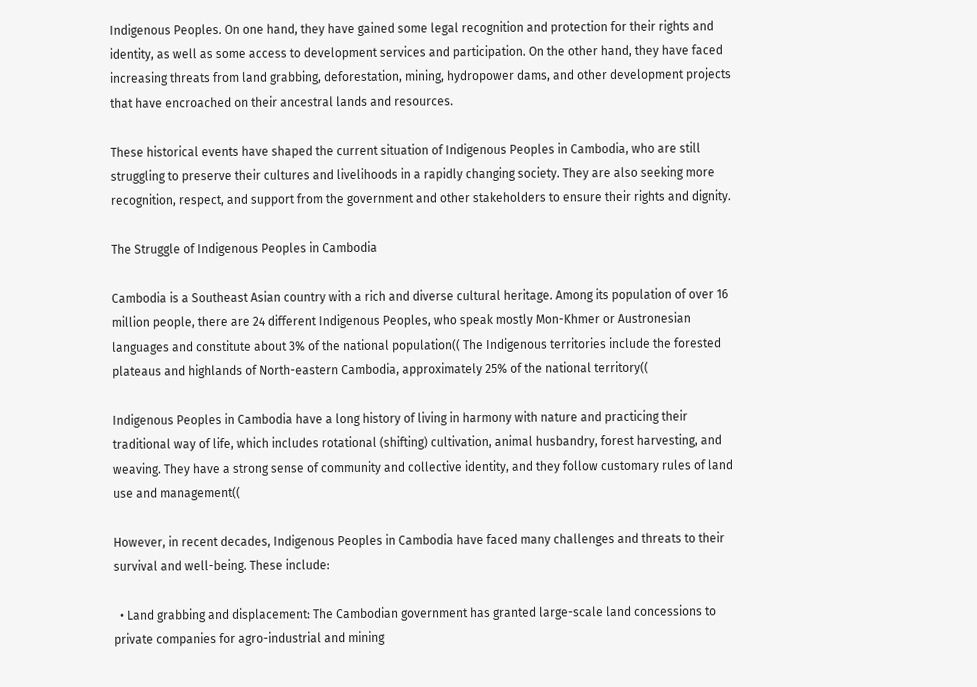Indigenous Peoples. On one hand, they have gained some legal recognition and protection for their rights and identity, as well as some access to development services and participation. On the other hand, they have faced increasing threats from land grabbing, deforestation, mining, hydropower dams, and other development projects that have encroached on their ancestral lands and resources.

These historical events have shaped the current situation of Indigenous Peoples in Cambodia, who are still struggling to preserve their cultures and livelihoods in a rapidly changing society. They are also seeking more recognition, respect, and support from the government and other stakeholders to ensure their rights and dignity.

The Struggle of Indigenous Peoples in Cambodia

Cambodia is a Southeast Asian country with a rich and diverse cultural heritage. Among its population of over 16 million people, there are 24 different Indigenous Peoples, who speak mostly Mon-Khmer or Austronesian languages and constitute about 3% of the national population(( The Indigenous territories include the forested plateaus and highlands of North-eastern Cambodia, approximately 25% of the national territory((

Indigenous Peoples in Cambodia have a long history of living in harmony with nature and practicing their traditional way of life, which includes rotational (shifting) cultivation, animal husbandry, forest harvesting, and weaving. They have a strong sense of community and collective identity, and they follow customary rules of land use and management((

However, in recent decades, Indigenous Peoples in Cambodia have faced many challenges and threats to their survival and well-being. These include:

  • Land grabbing and displacement: The Cambodian government has granted large-scale land concessions to private companies for agro-industrial and mining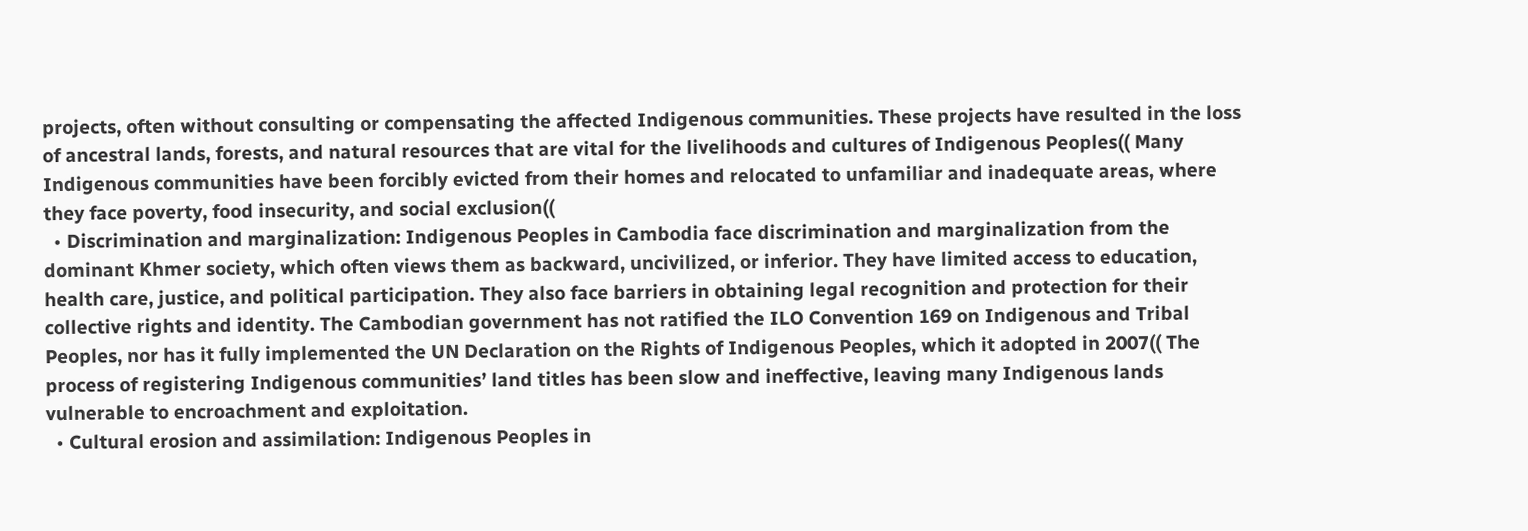projects, often without consulting or compensating the affected Indigenous communities. These projects have resulted in the loss of ancestral lands, forests, and natural resources that are vital for the livelihoods and cultures of Indigenous Peoples(( Many Indigenous communities have been forcibly evicted from their homes and relocated to unfamiliar and inadequate areas, where they face poverty, food insecurity, and social exclusion((
  • Discrimination and marginalization: Indigenous Peoples in Cambodia face discrimination and marginalization from the dominant Khmer society, which often views them as backward, uncivilized, or inferior. They have limited access to education, health care, justice, and political participation. They also face barriers in obtaining legal recognition and protection for their collective rights and identity. The Cambodian government has not ratified the ILO Convention 169 on Indigenous and Tribal Peoples, nor has it fully implemented the UN Declaration on the Rights of Indigenous Peoples, which it adopted in 2007(( The process of registering Indigenous communities’ land titles has been slow and ineffective, leaving many Indigenous lands vulnerable to encroachment and exploitation.
  • Cultural erosion and assimilation: Indigenous Peoples in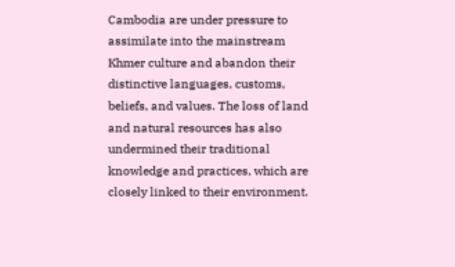Cambodia are under pressure to assimilate into the mainstream Khmer culture and abandon their distinctive languages, customs, beliefs, and values. The loss of land and natural resources has also undermined their traditional knowledge and practices, which are closely linked to their environment.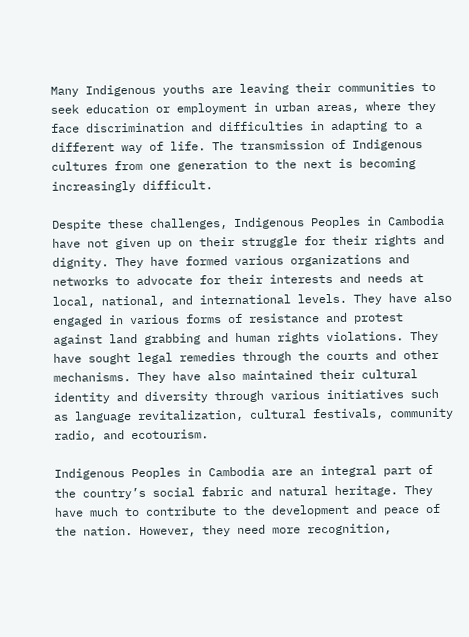Many Indigenous youths are leaving their communities to seek education or employment in urban areas, where they face discrimination and difficulties in adapting to a different way of life. The transmission of Indigenous cultures from one generation to the next is becoming increasingly difficult.

Despite these challenges, Indigenous Peoples in Cambodia have not given up on their struggle for their rights and dignity. They have formed various organizations and networks to advocate for their interests and needs at local, national, and international levels. They have also engaged in various forms of resistance and protest against land grabbing and human rights violations. They have sought legal remedies through the courts and other mechanisms. They have also maintained their cultural identity and diversity through various initiatives such as language revitalization, cultural festivals, community radio, and ecotourism.

Indigenous Peoples in Cambodia are an integral part of the country’s social fabric and natural heritage. They have much to contribute to the development and peace of the nation. However, they need more recognition,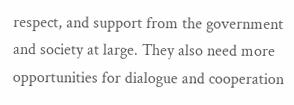respect, and support from the government and society at large. They also need more opportunities for dialogue and cooperation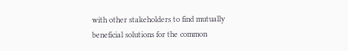with other stakeholders to find mutually beneficial solutions for the common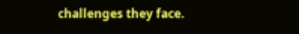challenges they face.